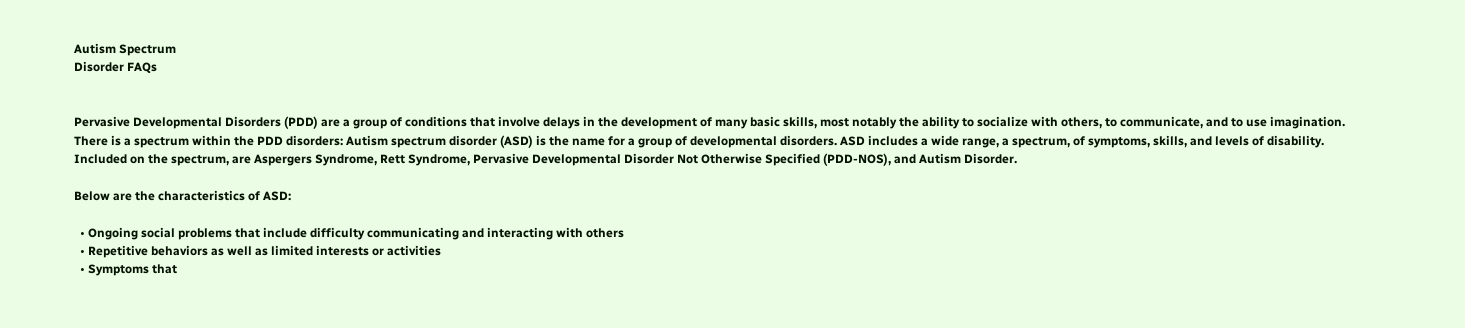Autism Spectrum
Disorder FAQs


Pervasive Developmental Disorders (PDD) are a group of conditions that involve delays in the development of many basic skills, most notably the ability to socialize with others, to communicate, and to use imagination. There is a spectrum within the PDD disorders: Autism spectrum disorder (ASD) is the name for a group of developmental disorders. ASD includes a wide range, a spectrum, of symptoms, skills, and levels of disability. Included on the spectrum, are Aspergers Syndrome, Rett Syndrome, Pervasive Developmental Disorder Not Otherwise Specified (PDD-NOS), and Autism Disorder.

Below are the characteristics of ASD:

  • Ongoing social problems that include difficulty communicating and interacting with others
  • Repetitive behaviors as well as limited interests or activities
  • Symptoms that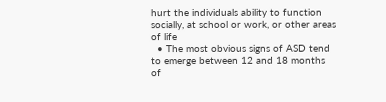hurt the individuals ability to function socially, at school or work, or other areas of life
  • The most obvious signs of ASD tend to emerge between 12 and 18 months of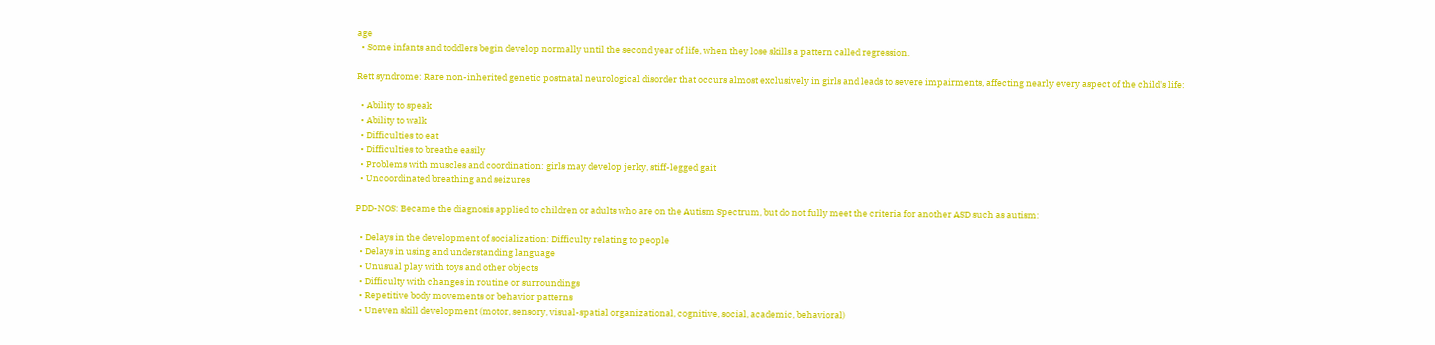age
  • Some infants and toddlers begin develop normally until the second year of life, when they lose skills a pattern called regression.

Rett syndrome: Rare non-inherited genetic postnatal neurological disorder that occurs almost exclusively in girls and leads to severe impairments, affecting nearly every aspect of the child's life:

  • Ability to speak
  • Ability to walk
  • Difficulties to eat
  • Difficulties to breathe easily
  • Problems with muscles and coordination: girls may develop jerky, stiff-legged gait
  • Uncoordinated breathing and seizures

PDD-NOS: Became the diagnosis applied to children or adults who are on the Autism Spectrum, but do not fully meet the criteria for another ASD such as autism:

  • Delays in the development of socialization: Difficulty relating to people
  • Delays in using and understanding language
  • Unusual play with toys and other objects
  • Difficulty with changes in routine or surroundings
  • Repetitive body movements or behavior patterns
  • Uneven skill development (motor, sensory, visual-spatial organizational, cognitive, social, academic, behavioral)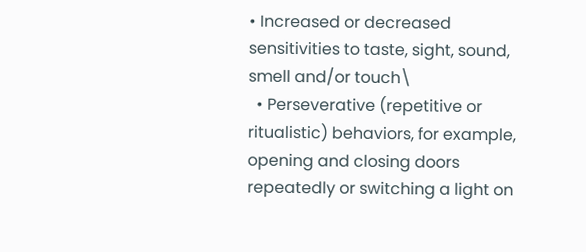• Increased or decreased sensitivities to taste, sight, sound, smell and/or touch\
  • Perseverative (repetitive or ritualistic) behaviors, for example, opening and closing doors repeatedly or switching a light on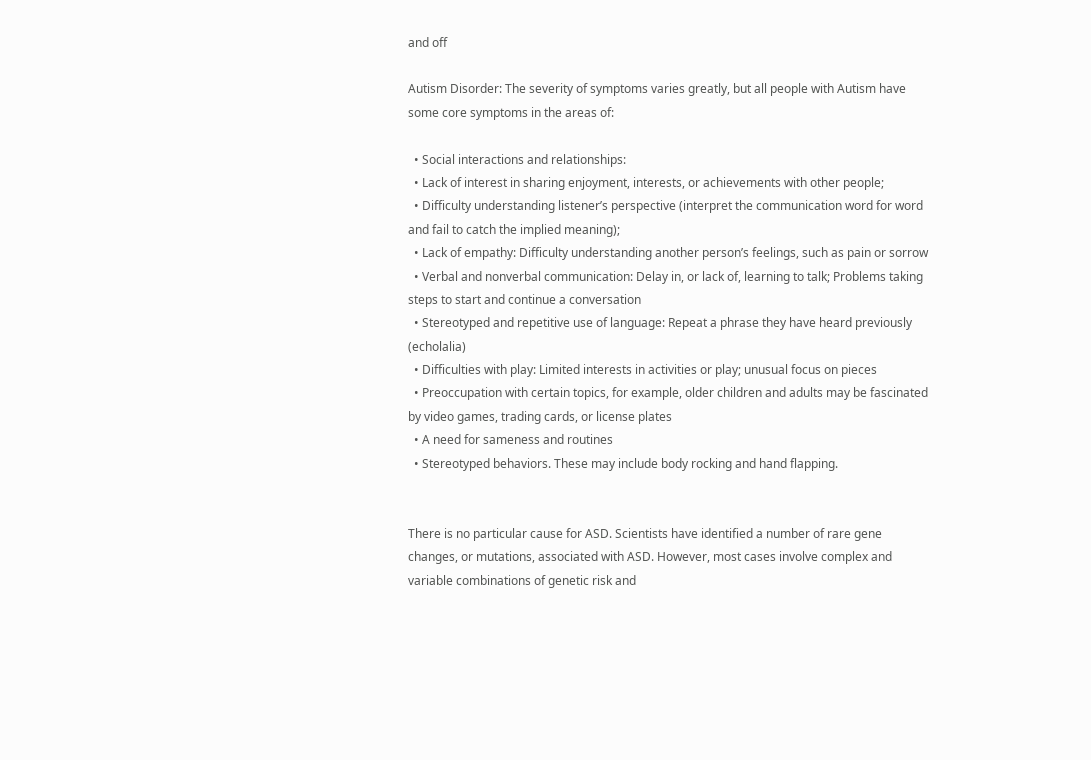and off

Autism Disorder: The severity of symptoms varies greatly, but all people with Autism have some core symptoms in the areas of:

  • Social interactions and relationships:
  • Lack of interest in sharing enjoyment, interests, or achievements with other people;
  • Difficulty understanding listener’s perspective (interpret the communication word for word and fail to catch the implied meaning);
  • Lack of empathy: Difficulty understanding another person’s feelings, such as pain or sorrow
  • Verbal and nonverbal communication: Delay in, or lack of, learning to talk; Problems taking steps to start and continue a conversation
  • Stereotyped and repetitive use of language: Repeat a phrase they have heard previously (echolalia)
  • Difficulties with play: Limited interests in activities or play; unusual focus on pieces
  • Preoccupation with certain topics, for example, older children and adults may be fascinated by video games, trading cards, or license plates
  • A need for sameness and routines
  • Stereotyped behaviors. These may include body rocking and hand flapping.


There is no particular cause for ASD. Scientists have identified a number of rare gene changes, or mutations, associated with ASD. However, most cases involve complex and variable combinations of genetic risk and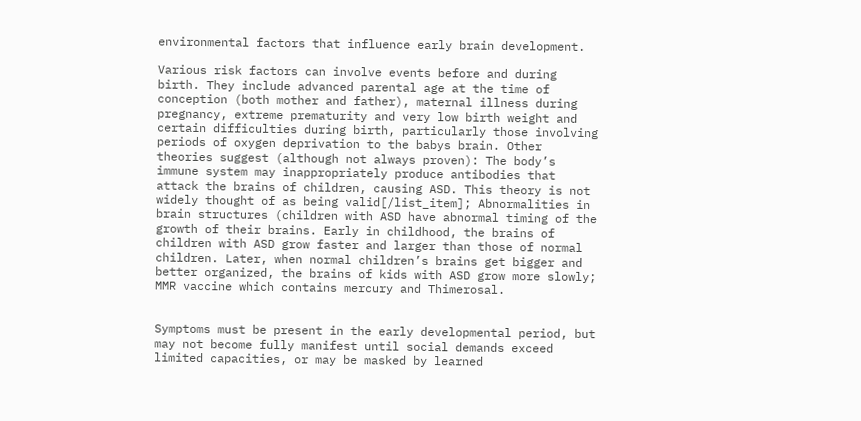environmental factors that influence early brain development.

Various risk factors can involve events before and during birth. They include advanced parental age at the time of conception (both mother and father), maternal illness during pregnancy, extreme prematurity and very low birth weight and certain difficulties during birth, particularly those involving periods of oxygen deprivation to the babys brain. Other theories suggest (although not always proven): The body’s immune system may inappropriately produce antibodies that attack the brains of children, causing ASD. This theory is not widely thought of as being valid[/list_item]; Abnormalities in brain structures (children with ASD have abnormal timing of the growth of their brains. Early in childhood, the brains of children with ASD grow faster and larger than those of normal children. Later, when normal children’s brains get bigger and better organized, the brains of kids with ASD grow more slowly; MMR vaccine which contains mercury and Thimerosal.


Symptoms must be present in the early developmental period, but may not become fully manifest until social demands exceed limited capacities, or may be masked by learned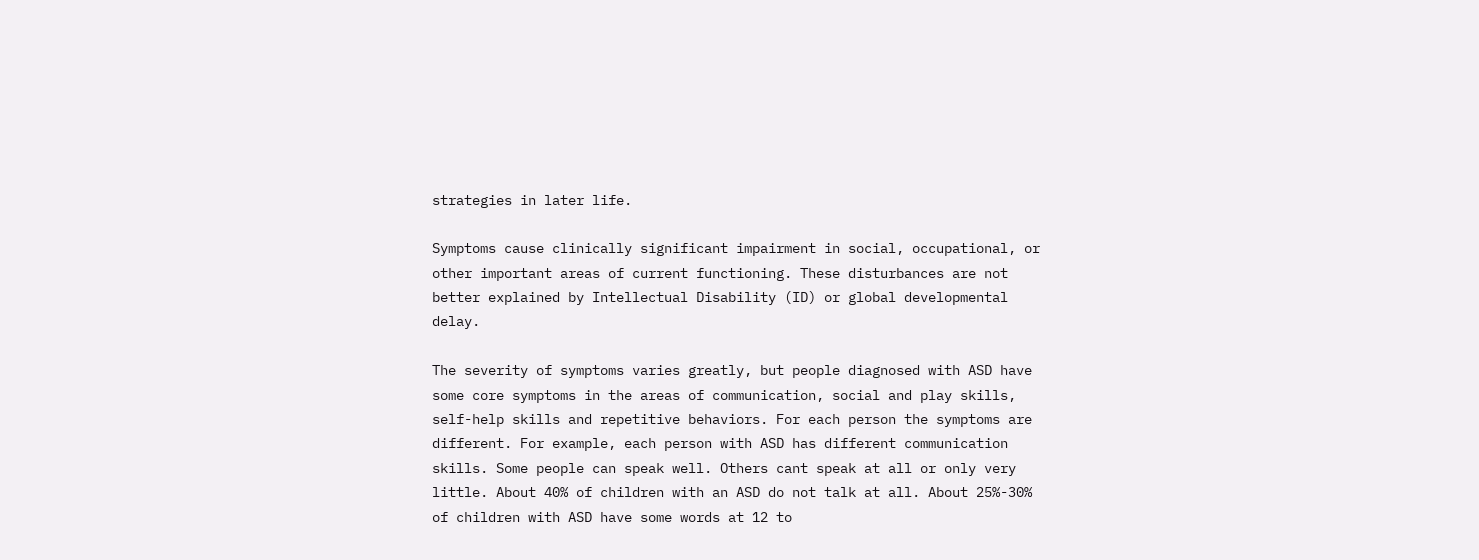strategies in later life.

Symptoms cause clinically significant impairment in social, occupational, or other important areas of current functioning. These disturbances are not better explained by Intellectual Disability (ID) or global developmental delay.

The severity of symptoms varies greatly, but people diagnosed with ASD have some core symptoms in the areas of communication, social and play skills, self-help skills and repetitive behaviors. For each person the symptoms are different. For example, each person with ASD has different communication skills. Some people can speak well. Others cant speak at all or only very little. About 40% of children with an ASD do not talk at all. About 25%-30% of children with ASD have some words at 12 to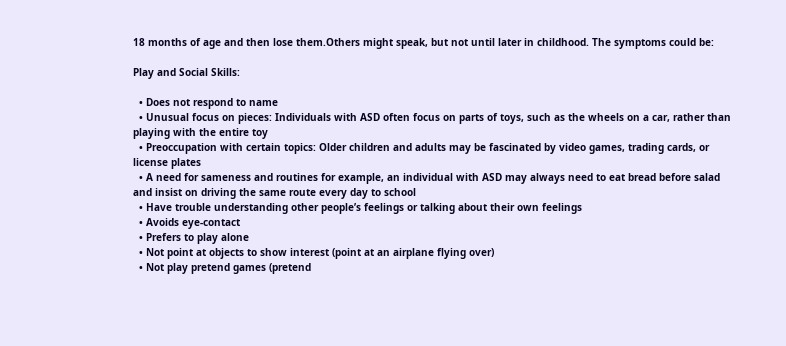18 months of age and then lose them.Others might speak, but not until later in childhood. The symptoms could be:

Play and Social Skills:

  • Does not respond to name
  • Unusual focus on pieces: Individuals with ASD often focus on parts of toys, such as the wheels on a car, rather than playing with the entire toy
  • Preoccupation with certain topics: Older children and adults may be fascinated by video games, trading cards, or license plates
  • A need for sameness and routines for example, an individual with ASD may always need to eat bread before salad and insist on driving the same route every day to school
  • Have trouble understanding other people’s feelings or talking about their own feelings
  • Avoids eye-contact
  • Prefers to play alone
  • Not point at objects to show interest (point at an airplane flying over)
  • Not play pretend games (pretend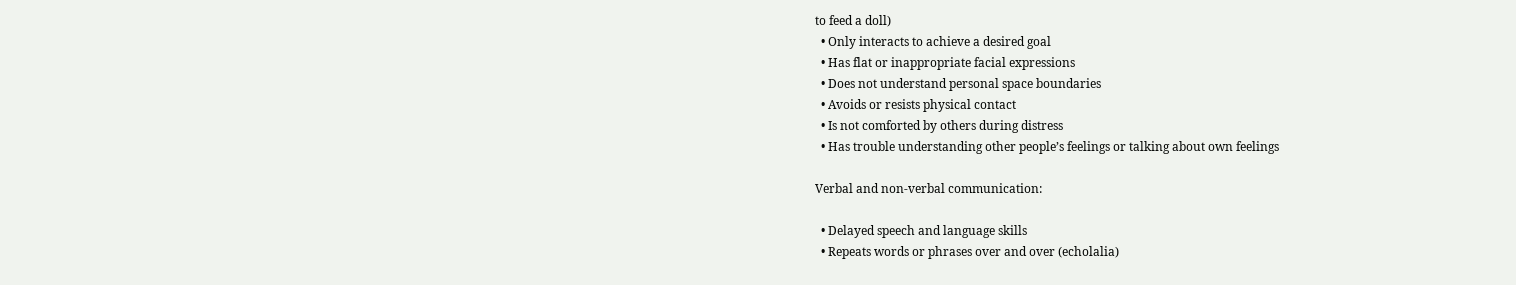to feed a doll)
  • Only interacts to achieve a desired goal
  • Has flat or inappropriate facial expressions
  • Does not understand personal space boundaries
  • Avoids or resists physical contact
  • Is not comforted by others during distress
  • Has trouble understanding other people’s feelings or talking about own feelings

Verbal and non-verbal communication:

  • Delayed speech and language skills
  • Repeats words or phrases over and over (echolalia)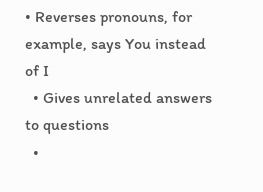• Reverses pronouns, for example, says You instead of I
  • Gives unrelated answers to questions
  •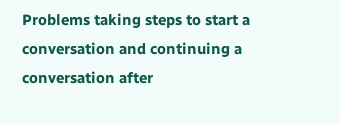Problems taking steps to start a conversation and continuing a conversation after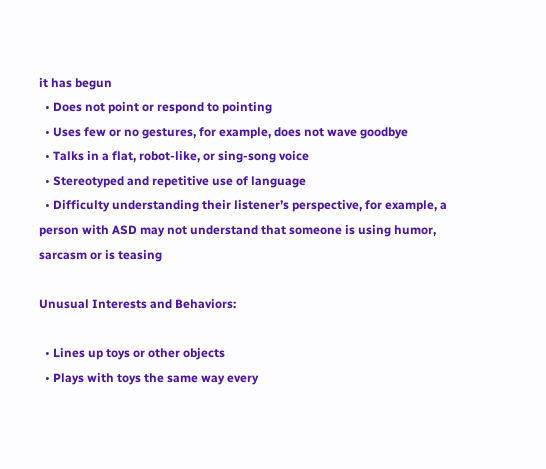it has begun
  • Does not point or respond to pointing
  • Uses few or no gestures, for example, does not wave goodbye
  • Talks in a flat, robot-like, or sing-song voice
  • Stereotyped and repetitive use of language
  • Difficulty understanding their listener’s perspective, for example, a person with ASD may not understand that someone is using humor, sarcasm or is teasing

Unusual Interests and Behaviors:

  • Lines up toys or other objects
  • Plays with toys the same way every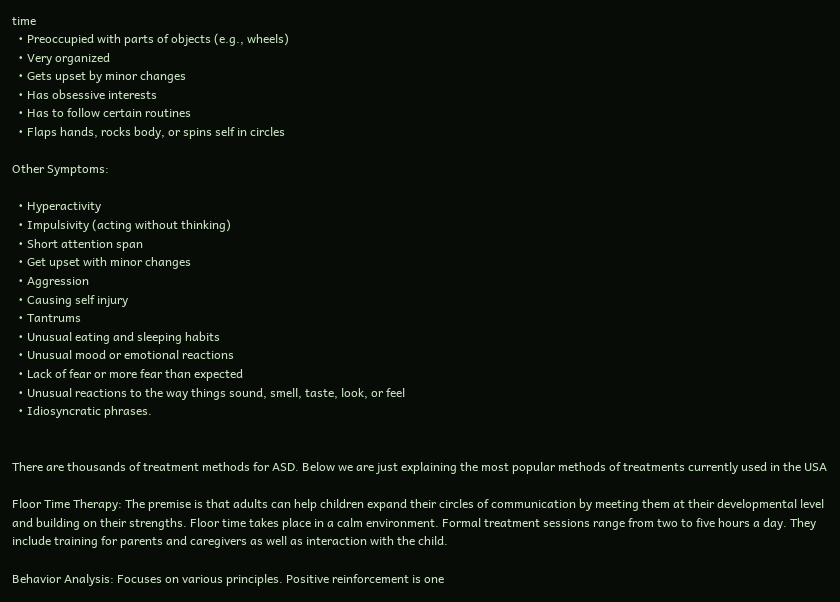time
  • Preoccupied with parts of objects (e.g., wheels)
  • Very organized
  • Gets upset by minor changes
  • Has obsessive interests
  • Has to follow certain routines
  • Flaps hands, rocks body, or spins self in circles

Other Symptoms:

  • Hyperactivity
  • Impulsivity (acting without thinking)
  • Short attention span
  • Get upset with minor changes
  • Aggression
  • Causing self injury
  • Tantrums
  • Unusual eating and sleeping habits
  • Unusual mood or emotional reactions
  • Lack of fear or more fear than expected
  • Unusual reactions to the way things sound, smell, taste, look, or feel
  • Idiosyncratic phrases.


There are thousands of treatment methods for ASD. Below we are just explaining the most popular methods of treatments currently used in the USA

Floor Time Therapy: The premise is that adults can help children expand their circles of communication by meeting them at their developmental level and building on their strengths. Floor time takes place in a calm environment. Formal treatment sessions range from two to five hours a day. They include training for parents and caregivers as well as interaction with the child.

Behavior Analysis: Focuses on various principles. Positive reinforcement is one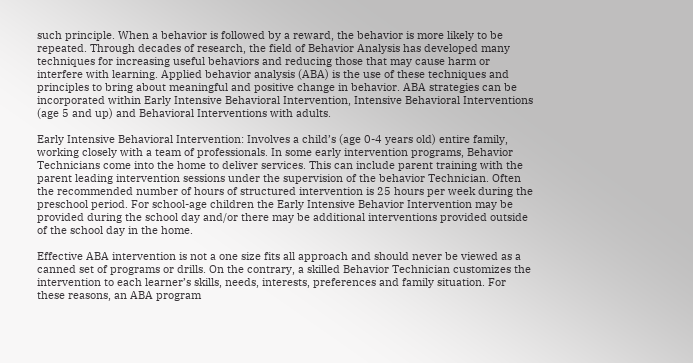such principle. When a behavior is followed by a reward, the behavior is more likely to be repeated. Through decades of research, the field of Behavior Analysis has developed many techniques for increasing useful behaviors and reducing those that may cause harm or interfere with learning. Applied behavior analysis (ABA) is the use of these techniques and principles to bring about meaningful and positive change in behavior. ABA strategies can be incorporated within Early Intensive Behavioral Intervention, Intensive Behavioral Interventions (age 5 and up) and Behavioral Interventions with adults.

Early Intensive Behavioral Intervention: Involves a child’s (age 0-4 years old) entire family, working closely with a team of professionals. In some early intervention programs, Behavior Technicians come into the home to deliver services. This can include parent training with the parent leading intervention sessions under the supervision of the behavior Technician. Often the recommended number of hours of structured intervention is 25 hours per week during the preschool period. For school-age children the Early Intensive Behavior Intervention may be provided during the school day and/or there may be additional interventions provided outside of the school day in the home.

Effective ABA intervention is not a one size fits all approach and should never be viewed as a canned set of programs or drills. On the contrary, a skilled Behavior Technician customizes the intervention to each learner’s skills, needs, interests, preferences and family situation. For these reasons, an ABA program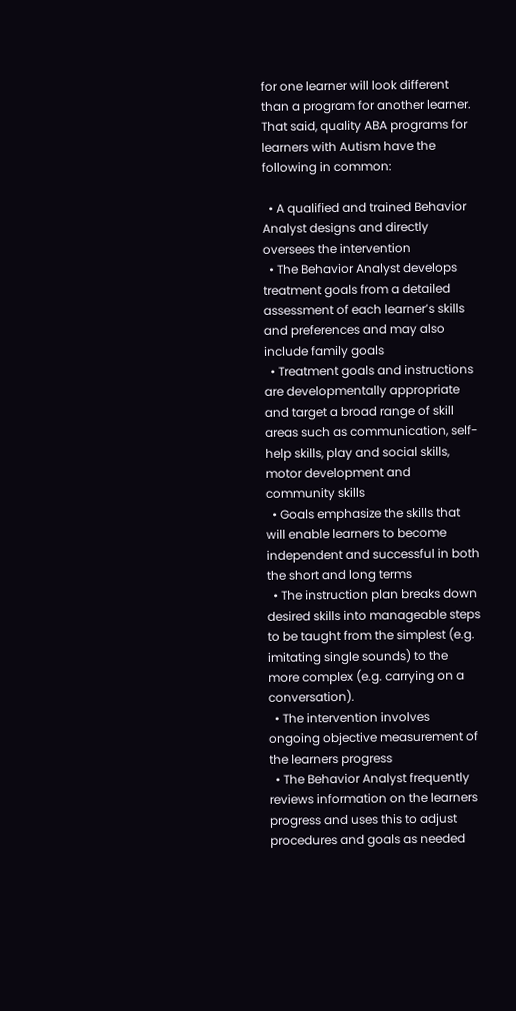for one learner will look different than a program for another learner. That said, quality ABA programs for learners with Autism have the following in common:

  • A qualified and trained Behavior Analyst designs and directly oversees the intervention
  • The Behavior Analyst develops treatment goals from a detailed assessment of each learner’s skills and preferences and may also include family goals
  • Treatment goals and instructions are developmentally appropriate and target a broad range of skill areas such as communication, self-help skills, play and social skills, motor development and community skills
  • Goals emphasize the skills that will enable learners to become independent and successful in both the short and long terms
  • The instruction plan breaks down desired skills into manageable steps to be taught from the simplest (e.g. imitating single sounds) to the more complex (e.g. carrying on a conversation).
  • The intervention involves ongoing objective measurement of the learners progress
  • The Behavior Analyst frequently reviews information on the learners progress and uses this to adjust procedures and goals as needed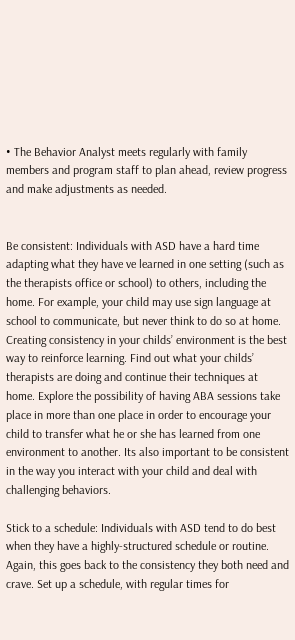• The Behavior Analyst meets regularly with family members and program staff to plan ahead, review progress and make adjustments as needed.


Be consistent: Individuals with ASD have a hard time adapting what they have ve learned in one setting (such as the therapists office or school) to others, including the home. For example, your child may use sign language at school to communicate, but never think to do so at home. Creating consistency in your childs’ environment is the best way to reinforce learning. Find out what your childs’ therapists are doing and continue their techniques at home. Explore the possibility of having ABA sessions take place in more than one place in order to encourage your child to transfer what he or she has learned from one environment to another. Its also important to be consistent in the way you interact with your child and deal with challenging behaviors.

Stick to a schedule: Individuals with ASD tend to do best when they have a highly-structured schedule or routine. Again, this goes back to the consistency they both need and crave. Set up a schedule, with regular times for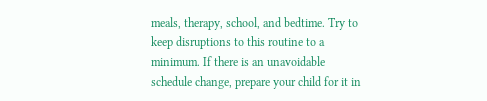meals, therapy, school, and bedtime. Try to keep disruptions to this routine to a minimum. If there is an unavoidable schedule change, prepare your child for it in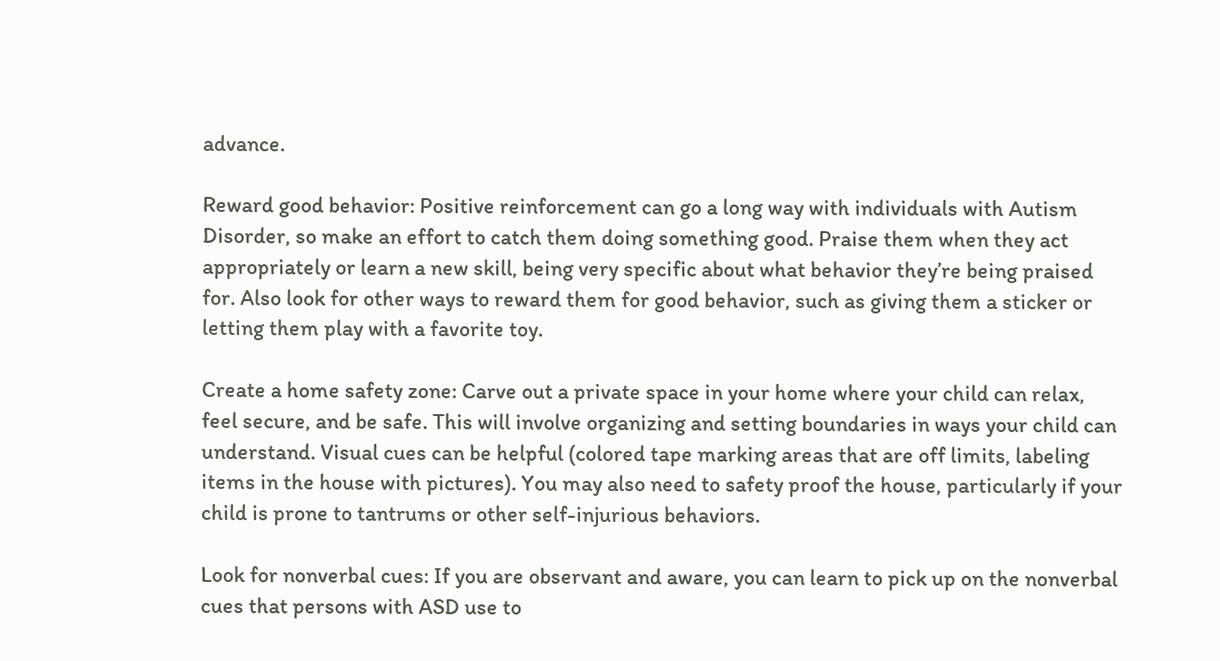advance.

Reward good behavior: Positive reinforcement can go a long way with individuals with Autism Disorder, so make an effort to catch them doing something good. Praise them when they act appropriately or learn a new skill, being very specific about what behavior they’re being praised for. Also look for other ways to reward them for good behavior, such as giving them a sticker or letting them play with a favorite toy.

Create a home safety zone: Carve out a private space in your home where your child can relax, feel secure, and be safe. This will involve organizing and setting boundaries in ways your child can understand. Visual cues can be helpful (colored tape marking areas that are off limits, labeling items in the house with pictures). You may also need to safety proof the house, particularly if your child is prone to tantrums or other self-injurious behaviors.

Look for nonverbal cues: If you are observant and aware, you can learn to pick up on the nonverbal cues that persons with ASD use to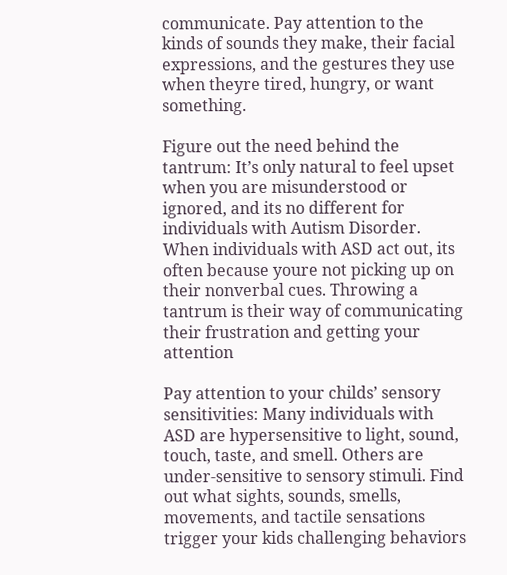communicate. Pay attention to the kinds of sounds they make, their facial expressions, and the gestures they use when theyre tired, hungry, or want something.

Figure out the need behind the tantrum: It’s only natural to feel upset when you are misunderstood or ignored, and its no different for individuals with Autism Disorder. When individuals with ASD act out, its often because youre not picking up on their nonverbal cues. Throwing a tantrum is their way of communicating their frustration and getting your attention

Pay attention to your childs’ sensory sensitivities: Many individuals with ASD are hypersensitive to light, sound, touch, taste, and smell. Others are under-sensitive to sensory stimuli. Find out what sights, sounds, smells, movements, and tactile sensations trigger your kids challenging behaviors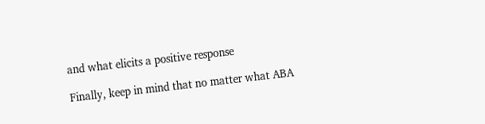and what elicits a positive response

Finally, keep in mind that no matter what ABA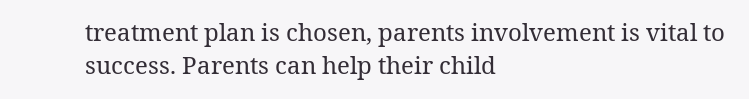treatment plan is chosen, parents involvement is vital to success. Parents can help their child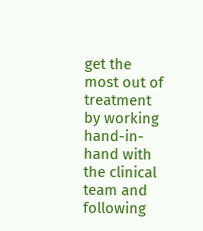get the most out of treatment by working hand-in-hand with the clinical team and following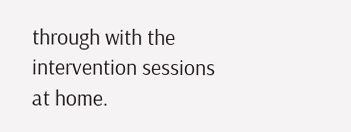through with the intervention sessions at home.